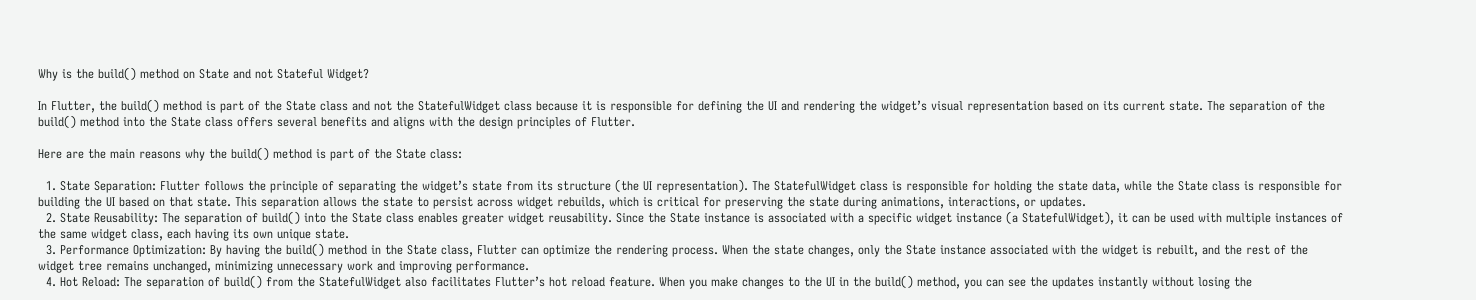Why is the build() method on State and not Stateful Widget?

In Flutter, the build() method is part of the State class and not the StatefulWidget class because it is responsible for defining the UI and rendering the widget’s visual representation based on its current state. The separation of the build() method into the State class offers several benefits and aligns with the design principles of Flutter.

Here are the main reasons why the build() method is part of the State class:

  1. State Separation: Flutter follows the principle of separating the widget’s state from its structure (the UI representation). The StatefulWidget class is responsible for holding the state data, while the State class is responsible for building the UI based on that state. This separation allows the state to persist across widget rebuilds, which is critical for preserving the state during animations, interactions, or updates.
  2. State Reusability: The separation of build() into the State class enables greater widget reusability. Since the State instance is associated with a specific widget instance (a StatefulWidget), it can be used with multiple instances of the same widget class, each having its own unique state.
  3. Performance Optimization: By having the build() method in the State class, Flutter can optimize the rendering process. When the state changes, only the State instance associated with the widget is rebuilt, and the rest of the widget tree remains unchanged, minimizing unnecessary work and improving performance.
  4. Hot Reload: The separation of build() from the StatefulWidget also facilitates Flutter’s hot reload feature. When you make changes to the UI in the build() method, you can see the updates instantly without losing the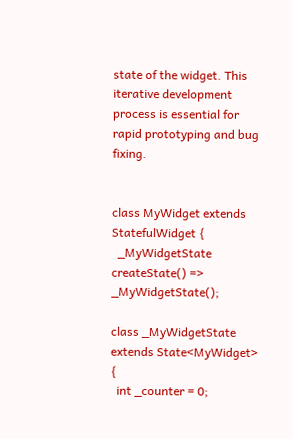state of the widget. This iterative development process is essential for rapid prototyping and bug fixing.


class MyWidget extends StatefulWidget {
  _MyWidgetState createState() => _MyWidgetState();

class _MyWidgetState extends State<MyWidget> {
  int _counter = 0;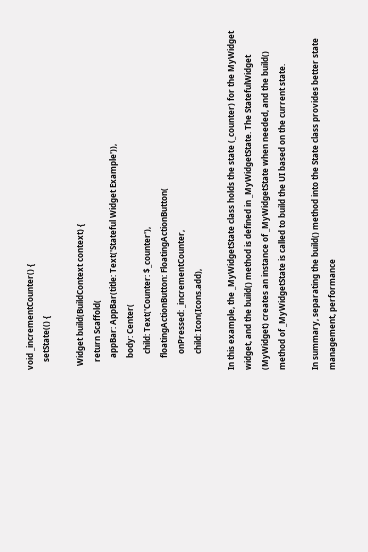void _incrementCounter() {
    setState(() {

  Widget build(BuildContext context) {
    return Scaffold(
      appBar: AppBar(title: Text('Stateful Widget Example')),
      body: Center(
        child: Text('Counter: $_counter'),
      floatingActionButton: FloatingActionButton(
        onPressed: _incrementCounter,
        child: Icon(Icons.add),

In this example, the _MyWidgetState class holds the state (_counter) for the MyWidget widget, and the build() method is defined in _MyWidgetState. The StatefulWidget (MyWidget) creates an instance of _MyWidgetState when needed, and the build() method of _MyWidgetState is called to build the UI based on the current state.

In summary, separating the build() method into the State class provides better state management, performance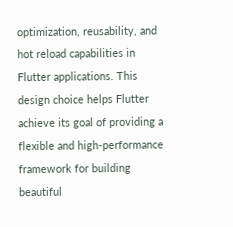optimization, reusability, and hot reload capabilities in Flutter applications. This design choice helps Flutter achieve its goal of providing a flexible and high-performance framework for building beautiful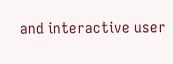and interactive user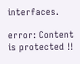interfaces.

error: Content is protected !!